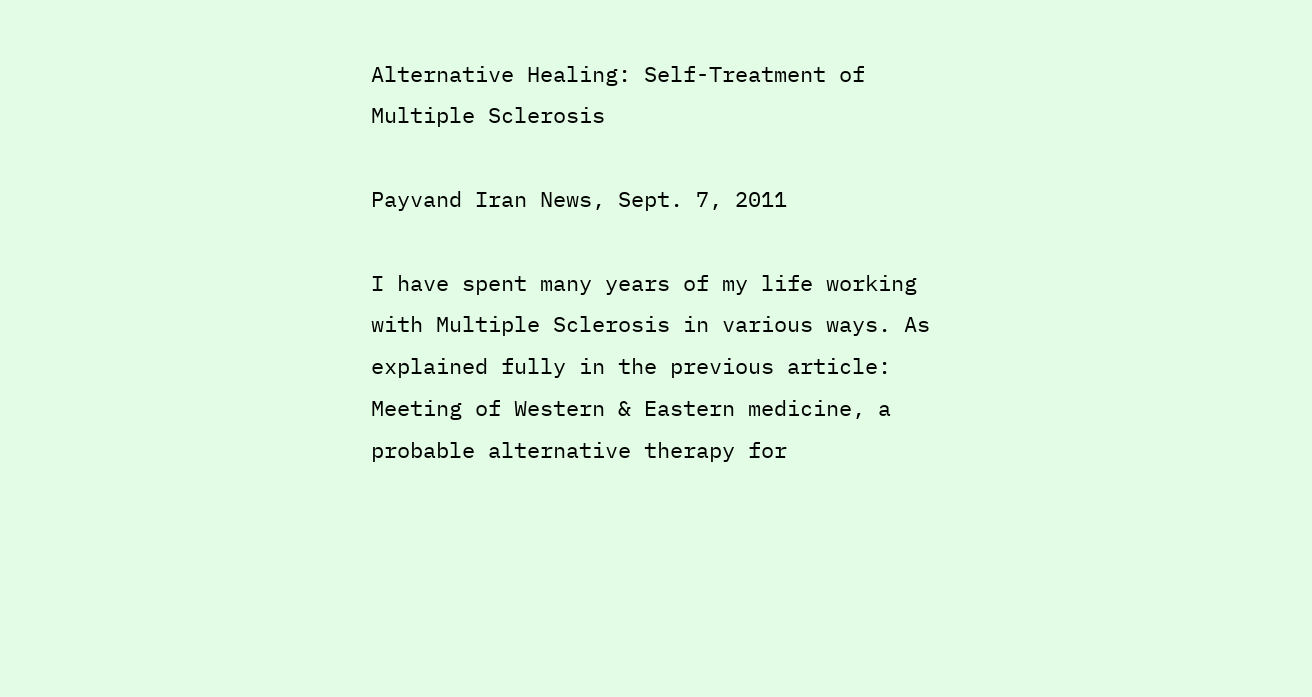Alternative Healing: Self-Treatment of Multiple Sclerosis

Payvand Iran News, Sept. 7, 2011

I have spent many years of my life working with Multiple Sclerosis in various ways. As explained fully in the previous article: Meeting of Western & Eastern medicine, a probable alternative therapy for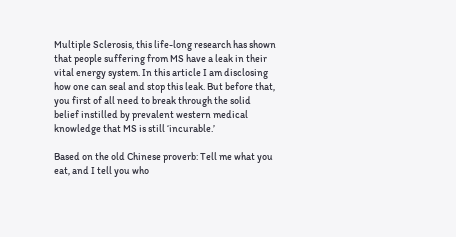Multiple Sclerosis, this life-long research has shown that people suffering from MS have a leak in their vital energy system. In this article I am disclosing how one can seal and stop this leak. But before that, you first of all need to break through the solid belief instilled by prevalent western medical knowledge that MS is still ‘incurable.’

Based on the old Chinese proverb: Tell me what you eat, and I tell you who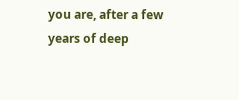you are, after a few years of deep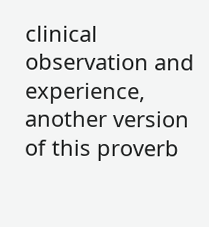clinical observation and experience, another version of this proverb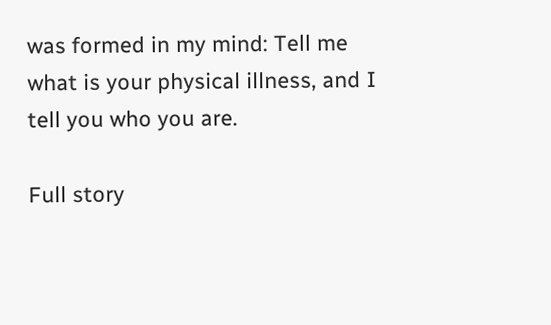was formed in my mind: Tell me what is your physical illness, and I tell you who you are.

Full story